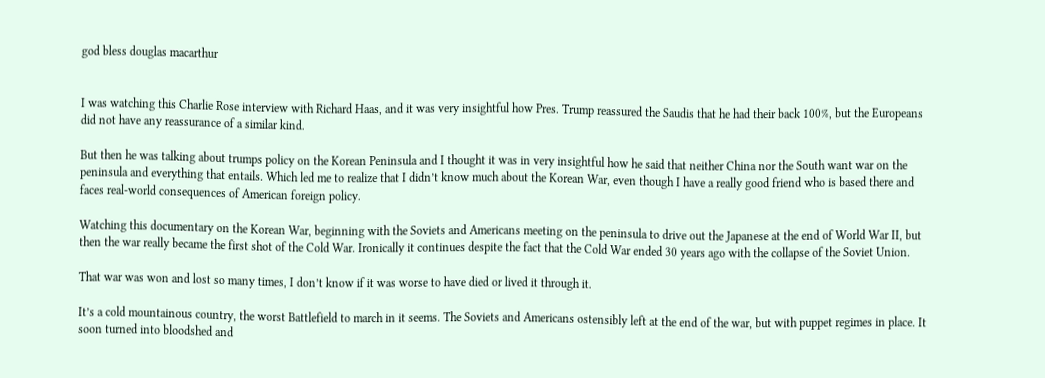god bless douglas macarthur


I was watching this Charlie Rose interview with Richard Haas, and it was very insightful how Pres. Trump reassured the Saudis that he had their back 100%, but the Europeans did not have any reassurance of a similar kind.

But then he was talking about trumps policy on the Korean Peninsula and I thought it was in very insightful how he said that neither China nor the South want war on the peninsula and everything that entails. Which led me to realize that I didn’t know much about the Korean War, even though I have a really good friend who is based there and faces real-world consequences of American foreign policy.

Watching this documentary on the Korean War, beginning with the Soviets and Americans meeting on the peninsula to drive out the Japanese at the end of World War II, but then the war really became the first shot of the Cold War. Ironically it continues despite the fact that the Cold War ended 30 years ago with the collapse of the Soviet Union.

That war was won and lost so many times, I don’t know if it was worse to have died or lived it through it.

It’s a cold mountainous country, the worst Battlefield to march in it seems. The Soviets and Americans ostensibly left at the end of the war, but with puppet regimes in place. It soon turned into bloodshed and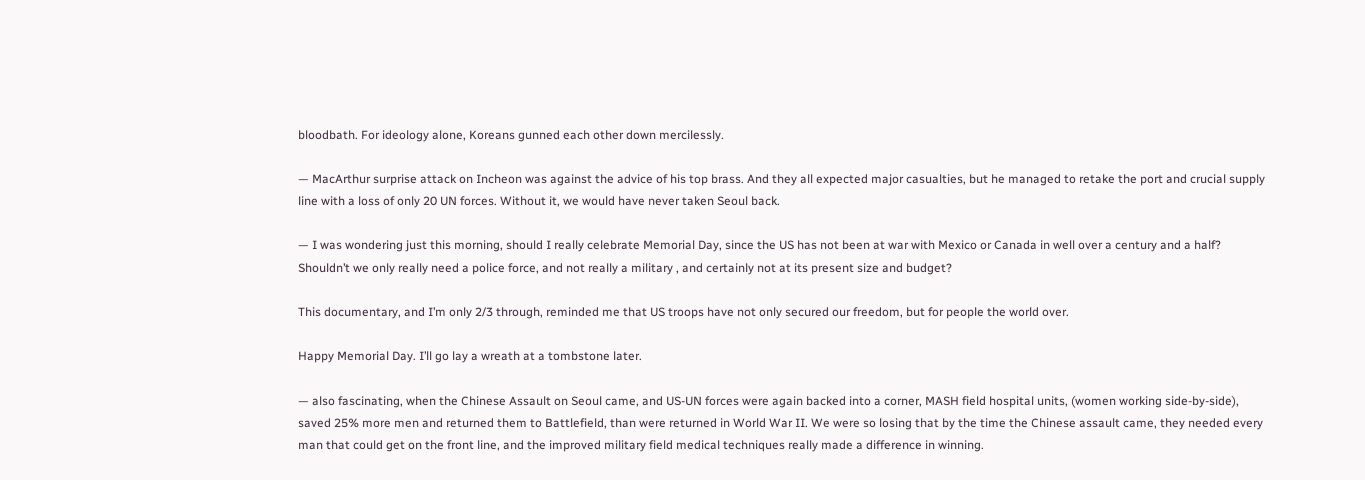bloodbath. For ideology alone, Koreans gunned each other down mercilessly.

— MacArthur surprise attack on Incheon was against the advice of his top brass. And they all expected major casualties, but he managed to retake the port and crucial supply line with a loss of only 20 UN forces. Without it, we would have never taken Seoul back.

— I was wondering just this morning, should I really celebrate Memorial Day, since the US has not been at war with Mexico or Canada in well over a century and a half? Shouldn’t we only really need a police force, and not really a military , and certainly not at its present size and budget?

This documentary, and I’m only 2/3 through, reminded me that US troops have not only secured our freedom, but for people the world over.

Happy Memorial Day. I’ll go lay a wreath at a tombstone later.

— also fascinating, when the Chinese Assault on Seoul came, and US-UN forces were again backed into a corner, MASH field hospital units, (women working side-by-side), saved 25% more men and returned them to Battlefield, than were returned in World War II. We were so losing that by the time the Chinese assault came, they needed every man that could get on the front line, and the improved military field medical techniques really made a difference in winning.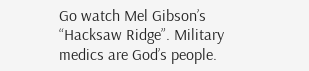Go watch Mel Gibson’s “Hacksaw Ridge”. Military medics are God’s people.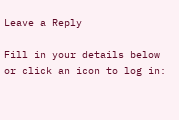Leave a Reply

Fill in your details below or click an icon to log in: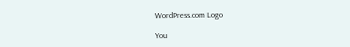WordPress.com Logo

You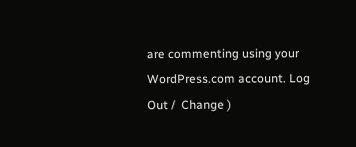are commenting using your WordPress.com account. Log Out /  Change )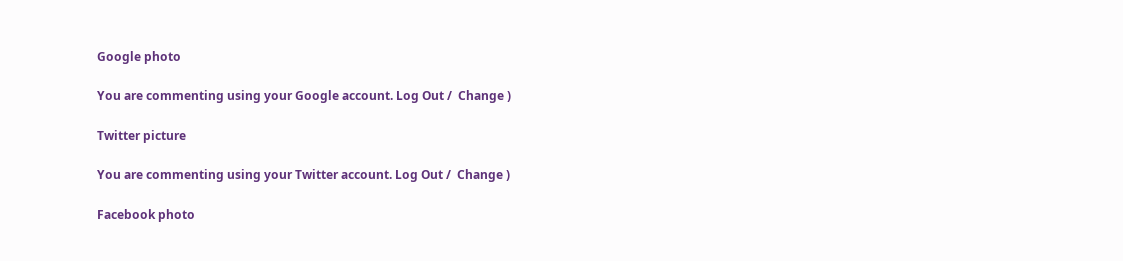Google photo

You are commenting using your Google account. Log Out /  Change )

Twitter picture

You are commenting using your Twitter account. Log Out /  Change )

Facebook photo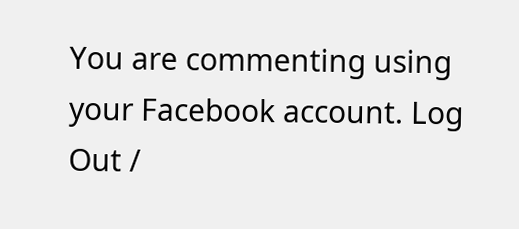You are commenting using your Facebook account. Log Out /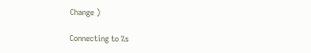Change )

Connecting to %s